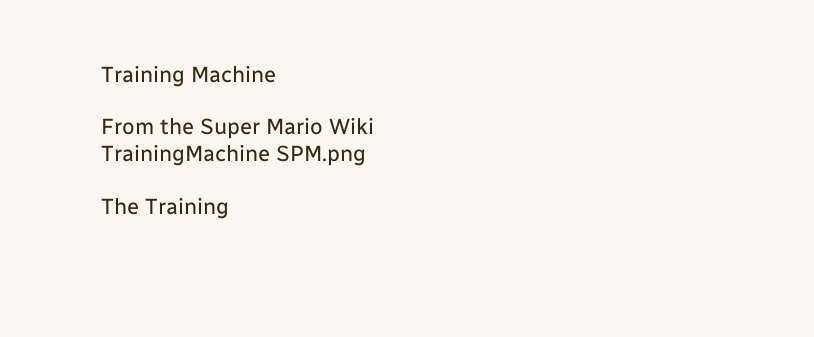Training Machine

From the Super Mario Wiki
TrainingMachine SPM.png

The Training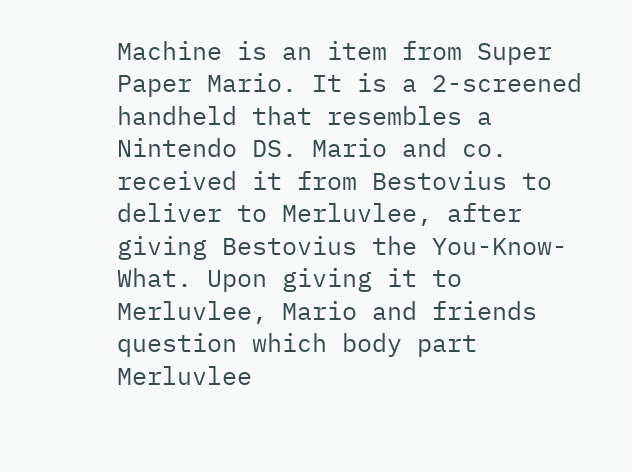Machine is an item from Super Paper Mario. It is a 2-screened handheld that resembles a Nintendo DS. Mario and co. received it from Bestovius to deliver to Merluvlee, after giving Bestovius the You-Know-What. Upon giving it to Merluvlee, Mario and friends question which body part Merluvlee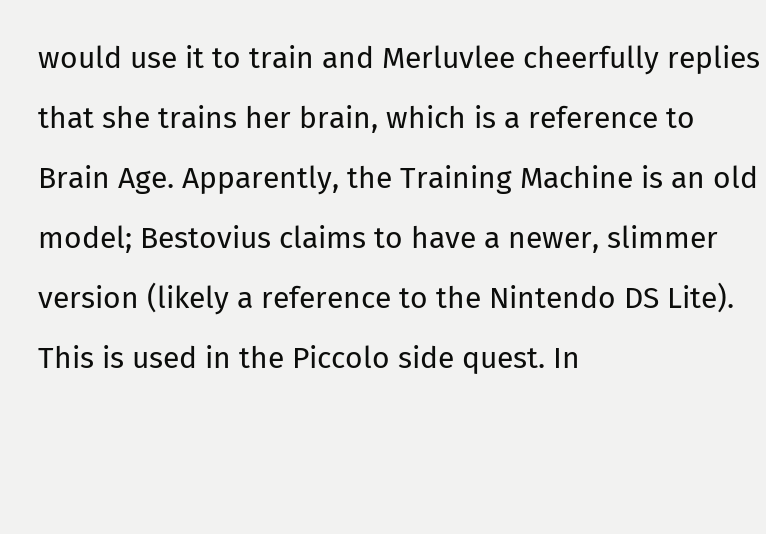would use it to train and Merluvlee cheerfully replies that she trains her brain, which is a reference to Brain Age. Apparently, the Training Machine is an old model; Bestovius claims to have a newer, slimmer version (likely a reference to the Nintendo DS Lite). This is used in the Piccolo side quest. In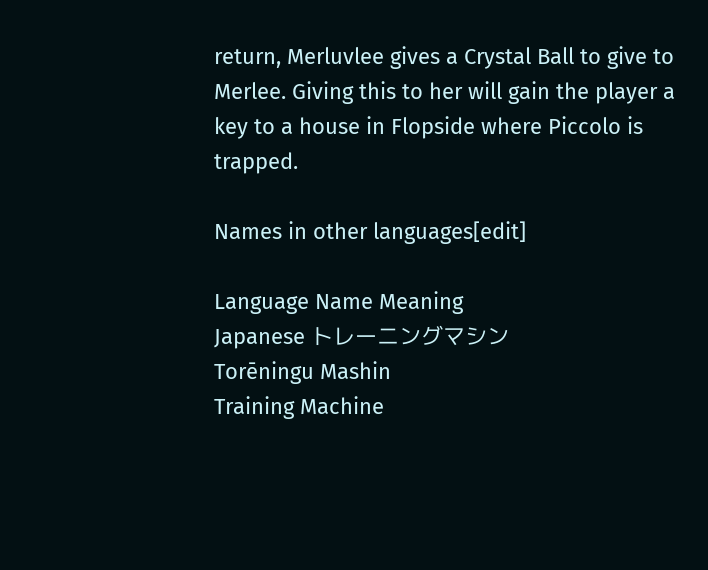return, Merluvlee gives a Crystal Ball to give to Merlee. Giving this to her will gain the player a key to a house in Flopside where Piccolo is trapped.

Names in other languages[edit]

Language Name Meaning
Japanese トレーニングマシン
Torēningu Mashin
Training Machine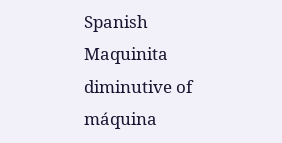Spanish Maquinita diminutive of máquina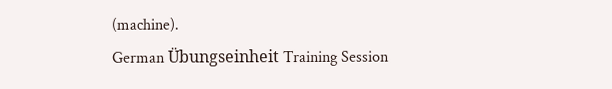(machine).
German Übungseinheit Training Session